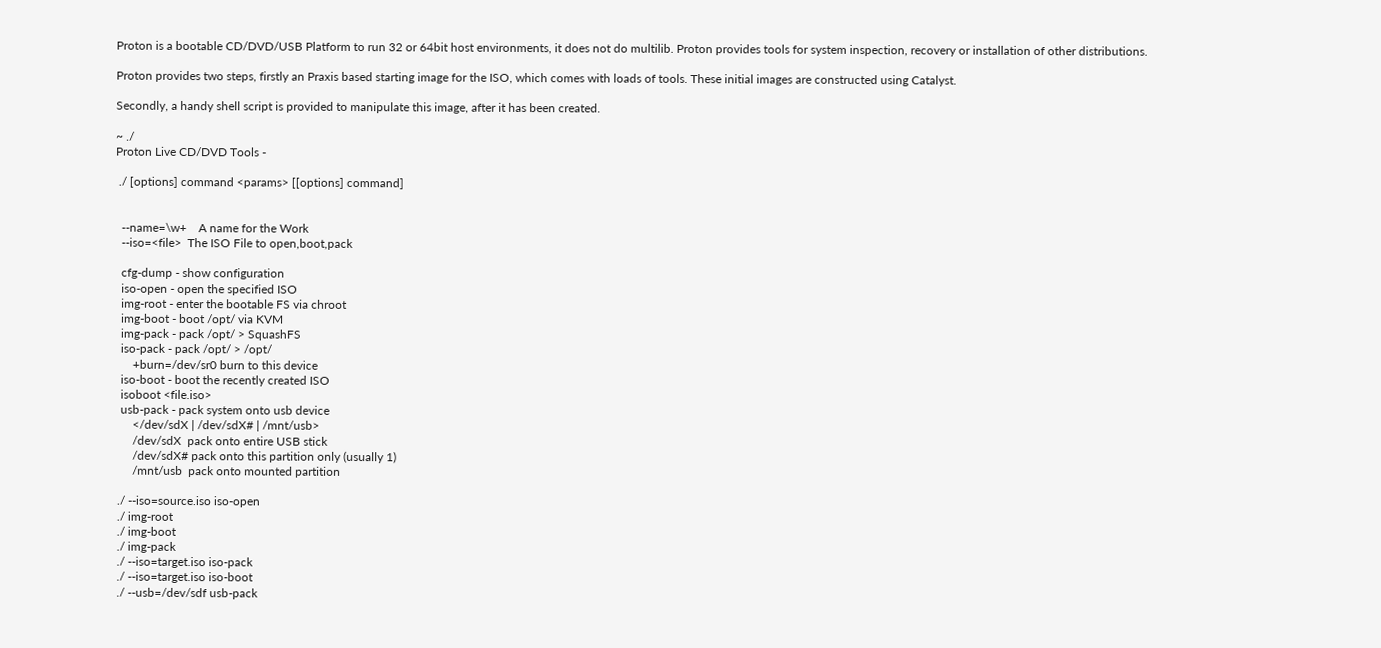Proton is a bootable CD/DVD/USB Platform to run 32 or 64bit host environments, it does not do multilib. Proton provides tools for system inspection, recovery or installation of other distributions.

Proton provides two steps, firstly an Praxis based starting image for the ISO, which comes with loads of tools. These initial images are constructed using Catalyst.

Secondly, a handy shell script is provided to manipulate this image, after it has been created.

~ ./
Proton Live CD/DVD Tools -

 ./ [options] command <params> [[options] command]


  --name=\w+    A name for the Work
  --iso=<file>  The ISO File to open,boot,pack

  cfg-dump - show configuration
  iso-open - open the specified ISO
  img-root - enter the bootable FS via chroot
  img-boot - boot /opt/ via KVM
  img-pack - pack /opt/ > SquashFS
  iso-pack - pack /opt/ > /opt/
      +burn=/dev/sr0 burn to this device
  iso-boot - boot the recently created ISO
  isoboot <file.iso>
  usb-pack - pack system onto usb device
      </dev/sdX | /dev/sdX# | /mnt/usb>
      /dev/sdX  pack onto entire USB stick
      /dev/sdX# pack onto this partition only (usually 1)
      /mnt/usb  pack onto mounted partition

 ./ --iso=source.iso iso-open
 ./ img-root
 ./ img-boot
 ./ img-pack
 ./ --iso=target.iso iso-pack
 ./ --iso=target.iso iso-boot
 ./ --usb=/dev/sdf usb-pack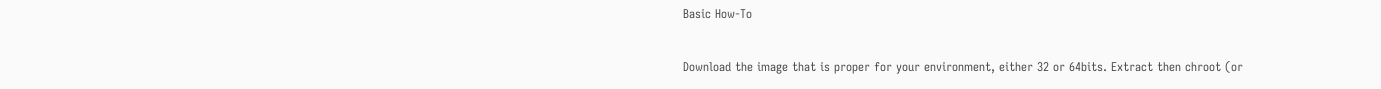Basic How-To

Download the image that is proper for your environment, either 32 or 64bits. Extract then chroot (or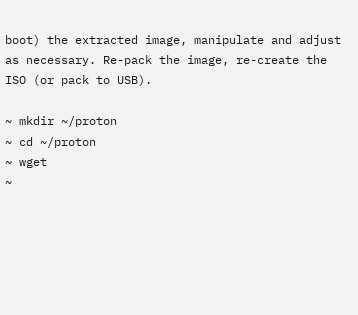boot) the extracted image, manipulate and adjust as necessary. Re-pack the image, re-create the ISO (or pack to USB).

~ mkdir ~/proton
~ cd ~/proton
~ wget
~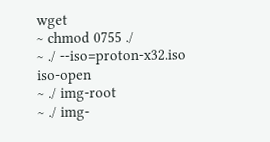wget
~ chmod 0755 ./
~ ./ --iso=proton-x32.iso iso-open
~ ./ img-root
~ ./ img-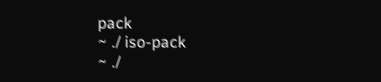pack
~ ./ iso-pack
~ ./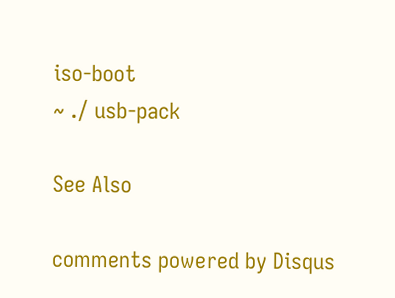iso-boot
~ ./ usb-pack

See Also

comments powered by Disqus